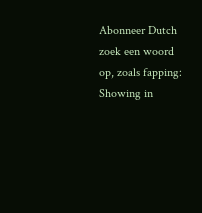Abonneer Dutch
zoek een woord op, zoals fapping:
Showing in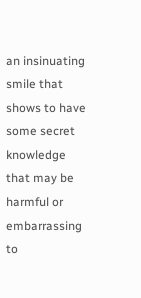an insinuating smile that shows to have some secret knowledge that may be harmful or embarrassing to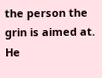the person the grin is aimed at.
He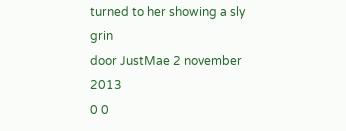turned to her showing a sly grin
door JustMae 2 november 2013
0 0